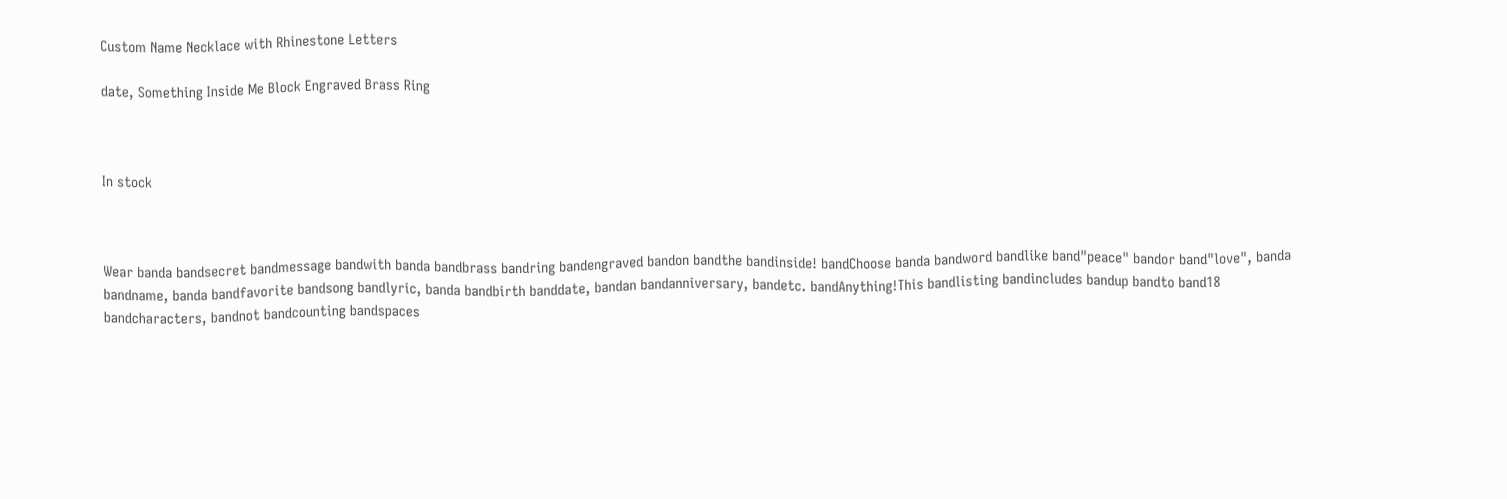Custom Name Necklace with Rhinestone Letters

date, Something Inside Me Block Engraved Brass Ring



In stock



Wear banda bandsecret bandmessage bandwith banda bandbrass bandring bandengraved bandon bandthe bandinside! bandChoose banda bandword bandlike band"peace" bandor band"love", banda bandname, banda bandfavorite bandsong bandlyric, banda bandbirth banddate, bandan bandanniversary, bandetc. bandAnything!This bandlisting bandincludes bandup bandto band18 bandcharacters, bandnot bandcounting bandspaces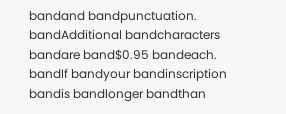bandand bandpunctuation. bandAdditional bandcharacters bandare band$0.95 bandeach. bandIf bandyour bandinscription bandis bandlonger bandthan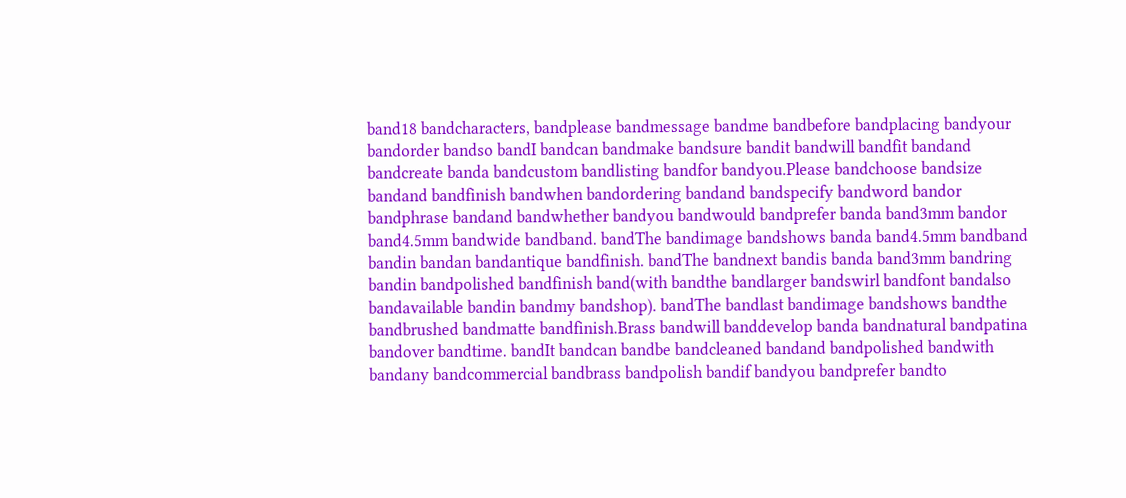band18 bandcharacters, bandplease bandmessage bandme bandbefore bandplacing bandyour bandorder bandso bandI bandcan bandmake bandsure bandit bandwill bandfit bandand bandcreate banda bandcustom bandlisting bandfor bandyou.Please bandchoose bandsize bandand bandfinish bandwhen bandordering bandand bandspecify bandword bandor bandphrase bandand bandwhether bandyou bandwould bandprefer banda band3mm bandor band4.5mm bandwide bandband. bandThe bandimage bandshows banda band4.5mm bandband bandin bandan bandantique bandfinish. bandThe bandnext bandis banda band3mm bandring bandin bandpolished bandfinish band(with bandthe bandlarger bandswirl bandfont bandalso bandavailable bandin bandmy bandshop). bandThe bandlast bandimage bandshows bandthe bandbrushed bandmatte bandfinish.Brass bandwill banddevelop banda bandnatural bandpatina bandover bandtime. bandIt bandcan bandbe bandcleaned bandand bandpolished bandwith bandany bandcommercial bandbrass bandpolish bandif bandyou bandprefer bandto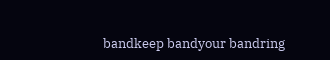bandkeep bandyour bandring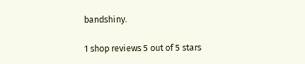bandshiny.

1 shop reviews 5 out of 5 stars